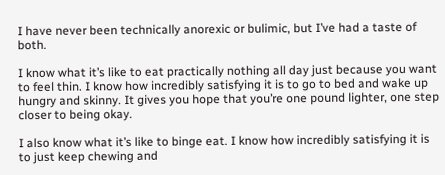I have never been technically anorexic or bulimic, but I’ve had a taste of both.

I know what it’s like to eat practically nothing all day just because you want to feel thin. I know how incredibly satisfying it is to go to bed and wake up hungry and skinny. It gives you hope that you’re one pound lighter, one step closer to being okay.

I also know what it’s like to binge eat. I know how incredibly satisfying it is to just keep chewing and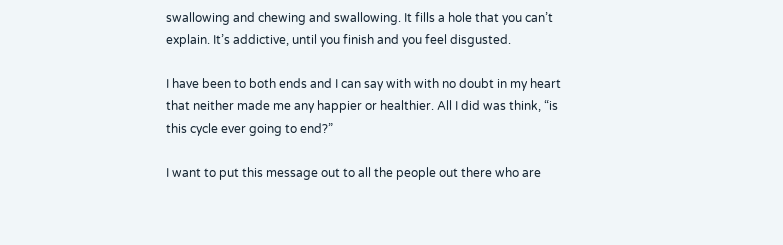swallowing and chewing and swallowing. It fills a hole that you can’t explain. It’s addictive, until you finish and you feel disgusted.

I have been to both ends and I can say with with no doubt in my heart that neither made me any happier or healthier. All I did was think, “is this cycle ever going to end?”

I want to put this message out to all the people out there who are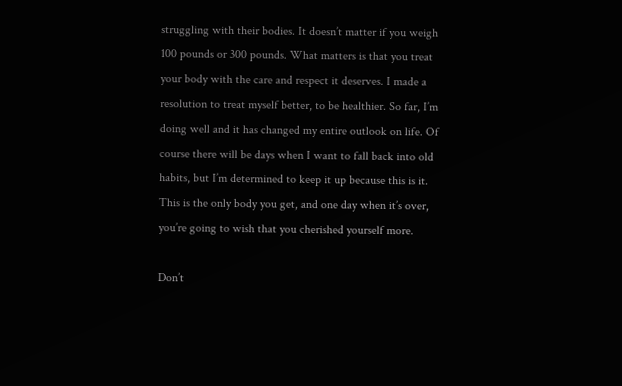struggling with their bodies. It doesn’t matter if you weigh 100 pounds or 300 pounds. What matters is that you treat your body with the care and respect it deserves. I made a resolution to treat myself better, to be healthier. So far, I’m doing well and it has changed my entire outlook on life. Of course there will be days when I want to fall back into old habits, but I’m determined to keep it up because this is it. This is the only body you get, and one day when it’s over, you’re going to wish that you cherished yourself more.

Don’t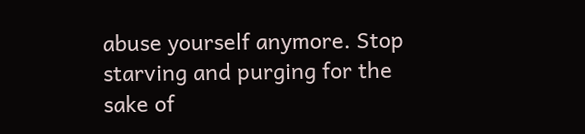abuse yourself anymore. Stop starving and purging for the sake of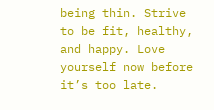being thin. Strive to be fit, healthy, and happy. Love yourself now before it’s too late.